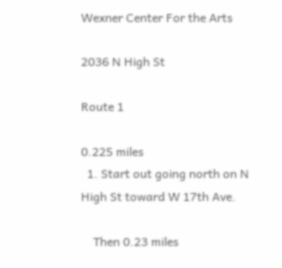Wexner Center For the Arts

2036 N High St

Route 1

0.225 miles
  1. Start out going north on N High St toward W 17th Ave.

    Then 0.23 miles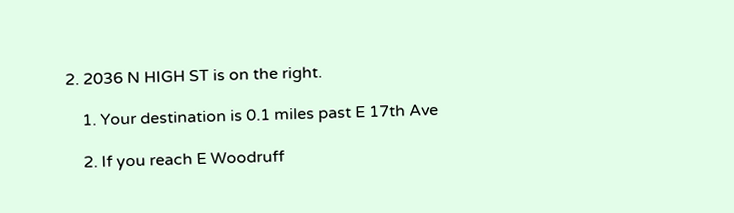2. 2036 N HIGH ST is on the right.

    1. Your destination is 0.1 miles past E 17th Ave

    2. If you reach E Woodruff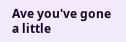Ave you've gone a little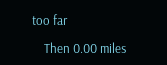too far

    Then 0.00 miles